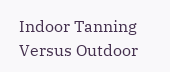Indoor Tanning Versus Outdoor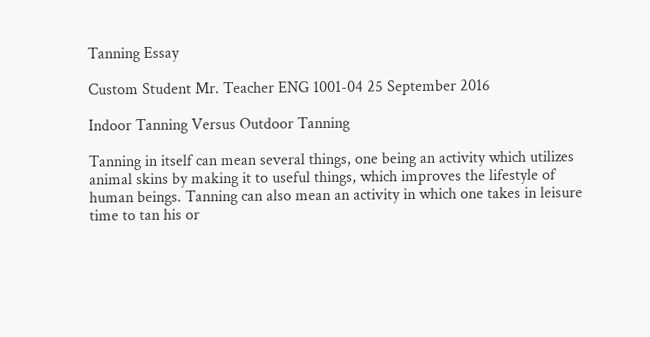Tanning Essay

Custom Student Mr. Teacher ENG 1001-04 25 September 2016

Indoor Tanning Versus Outdoor Tanning

Tanning in itself can mean several things, one being an activity which utilizes animal skins by making it to useful things, which improves the lifestyle of human beings. Tanning can also mean an activity in which one takes in leisure time to tan his or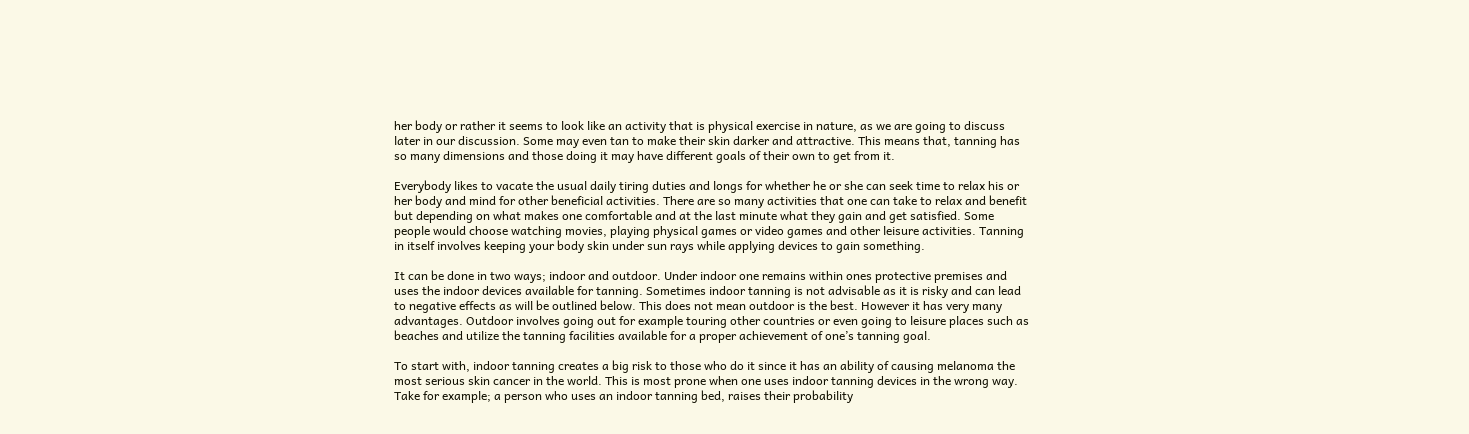her body or rather it seems to look like an activity that is physical exercise in nature, as we are going to discuss later in our discussion. Some may even tan to make their skin darker and attractive. This means that, tanning has so many dimensions and those doing it may have different goals of their own to get from it.

Everybody likes to vacate the usual daily tiring duties and longs for whether he or she can seek time to relax his or her body and mind for other beneficial activities. There are so many activities that one can take to relax and benefit but depending on what makes one comfortable and at the last minute what they gain and get satisfied. Some people would choose watching movies, playing physical games or video games and other leisure activities. Tanning in itself involves keeping your body skin under sun rays while applying devices to gain something.

It can be done in two ways; indoor and outdoor. Under indoor one remains within ones protective premises and uses the indoor devices available for tanning. Sometimes indoor tanning is not advisable as it is risky and can lead to negative effects as will be outlined below. This does not mean outdoor is the best. However it has very many advantages. Outdoor involves going out for example touring other countries or even going to leisure places such as beaches and utilize the tanning facilities available for a proper achievement of one’s tanning goal.

To start with, indoor tanning creates a big risk to those who do it since it has an ability of causing melanoma the most serious skin cancer in the world. This is most prone when one uses indoor tanning devices in the wrong way. Take for example; a person who uses an indoor tanning bed, raises their probability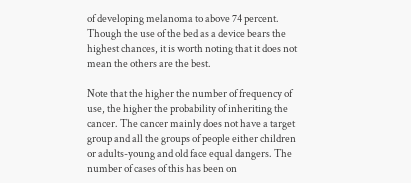of developing melanoma to above 74 percent. Though the use of the bed as a device bears the highest chances, it is worth noting that it does not mean the others are the best.

Note that the higher the number of frequency of use, the higher the probability of inheriting the cancer. The cancer mainly does not have a target group and all the groups of people either children or adults-young and old face equal dangers. The number of cases of this has been on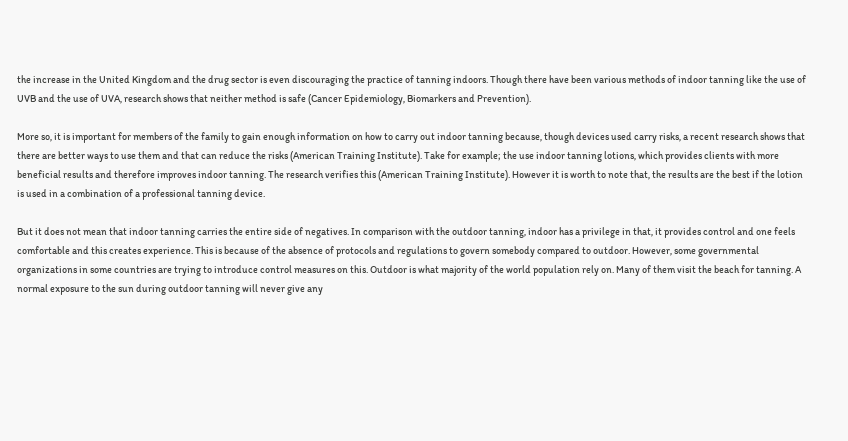the increase in the United Kingdom and the drug sector is even discouraging the practice of tanning indoors. Though there have been various methods of indoor tanning like the use of UVB and the use of UVA, research shows that neither method is safe (Cancer Epidemiology, Biomarkers and Prevention).

More so, it is important for members of the family to gain enough information on how to carry out indoor tanning because, though devices used carry risks, a recent research shows that there are better ways to use them and that can reduce the risks (American Training Institute). Take for example; the use indoor tanning lotions, which provides clients with more beneficial results and therefore improves indoor tanning. The research verifies this (American Training Institute). However it is worth to note that, the results are the best if the lotion is used in a combination of a professional tanning device.

But it does not mean that indoor tanning carries the entire side of negatives. In comparison with the outdoor tanning, indoor has a privilege in that, it provides control and one feels comfortable and this creates experience. This is because of the absence of protocols and regulations to govern somebody compared to outdoor. However, some governmental organizations in some countries are trying to introduce control measures on this. Outdoor is what majority of the world population rely on. Many of them visit the beach for tanning. A normal exposure to the sun during outdoor tanning will never give any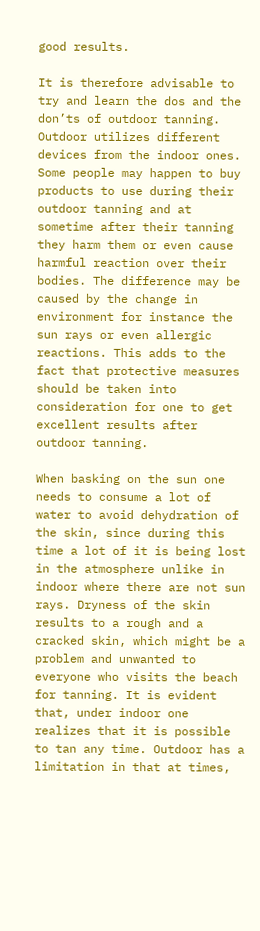good results.

It is therefore advisable to try and learn the dos and the don’ts of outdoor tanning. Outdoor utilizes different devices from the indoor ones. Some people may happen to buy products to use during their outdoor tanning and at sometime after their tanning they harm them or even cause harmful reaction over their bodies. The difference may be caused by the change in environment for instance the sun rays or even allergic reactions. This adds to the fact that protective measures should be taken into consideration for one to get excellent results after outdoor tanning.

When basking on the sun one needs to consume a lot of water to avoid dehydration of the skin, since during this time a lot of it is being lost in the atmosphere unlike in indoor where there are not sun rays. Dryness of the skin results to a rough and a cracked skin, which might be a problem and unwanted to everyone who visits the beach for tanning. It is evident that, under indoor one realizes that it is possible to tan any time. Outdoor has a limitation in that at times,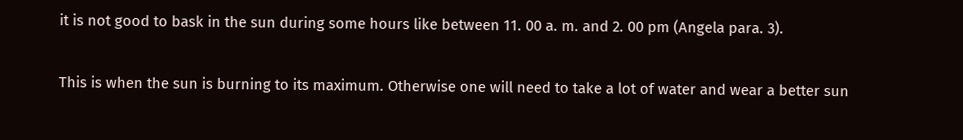it is not good to bask in the sun during some hours like between 11. 00 a. m. and 2. 00 pm (Angela para. 3).

This is when the sun is burning to its maximum. Otherwise one will need to take a lot of water and wear a better sun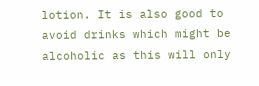lotion. It is also good to avoid drinks which might be alcoholic as this will only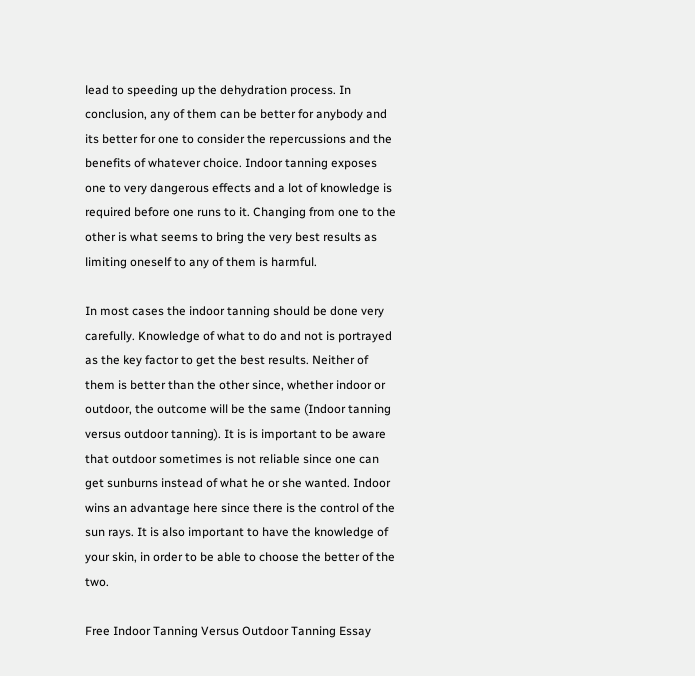lead to speeding up the dehydration process. In conclusion, any of them can be better for anybody and its better for one to consider the repercussions and the benefits of whatever choice. Indoor tanning exposes one to very dangerous effects and a lot of knowledge is required before one runs to it. Changing from one to the other is what seems to bring the very best results as limiting oneself to any of them is harmful.

In most cases the indoor tanning should be done very carefully. Knowledge of what to do and not is portrayed as the key factor to get the best results. Neither of them is better than the other since, whether indoor or outdoor, the outcome will be the same (Indoor tanning versus outdoor tanning). It is is important to be aware that outdoor sometimes is not reliable since one can get sunburns instead of what he or she wanted. Indoor wins an advantage here since there is the control of the sun rays. It is also important to have the knowledge of your skin, in order to be able to choose the better of the two.

Free Indoor Tanning Versus Outdoor Tanning Essay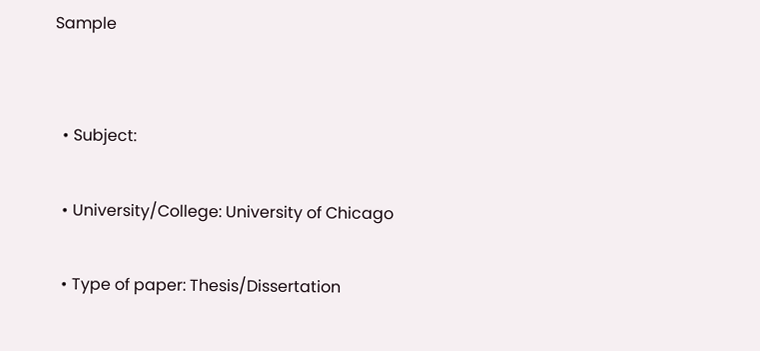Sample


  • Subject:

  • University/College: University of Chicago

  • Type of paper: Thesis/Dissertation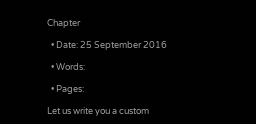Chapter

  • Date: 25 September 2016

  • Words:

  • Pages:

Let us write you a custom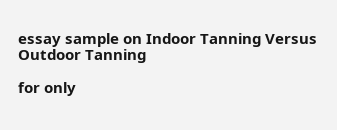essay sample on Indoor Tanning Versus Outdoor Tanning

for only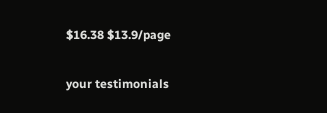$16.38 $13.9/page

your testimonials